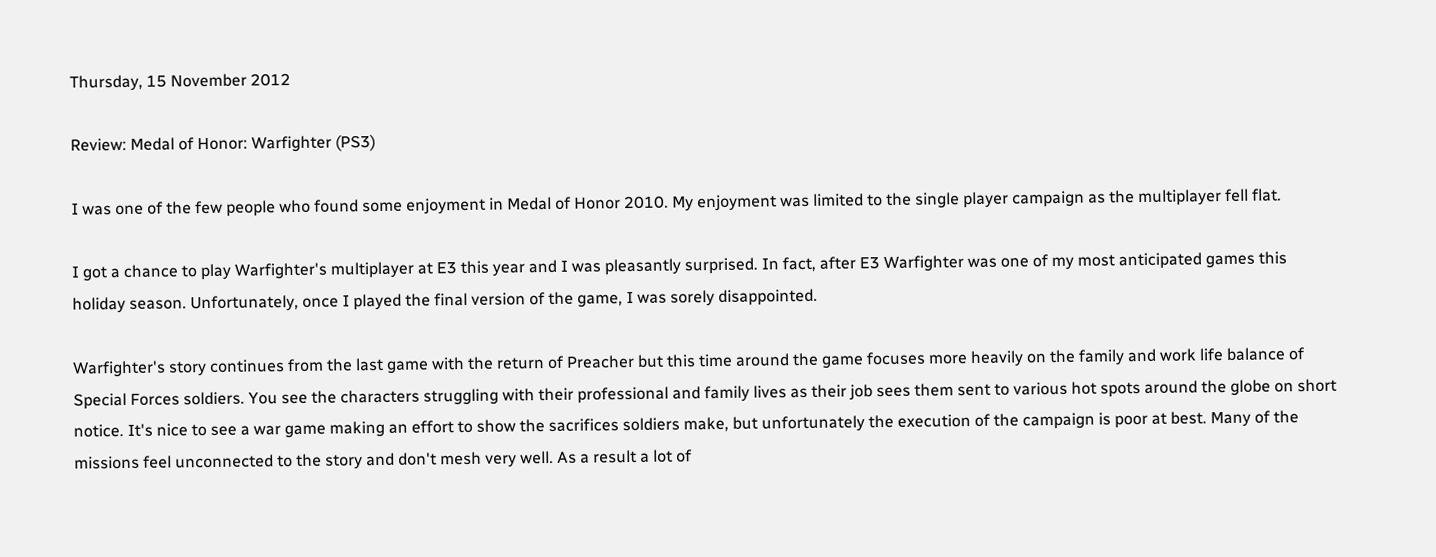Thursday, 15 November 2012

Review: Medal of Honor: Warfighter (PS3)

I was one of the few people who found some enjoyment in Medal of Honor 2010. My enjoyment was limited to the single player campaign as the multiplayer fell flat.

I got a chance to play Warfighter's multiplayer at E3 this year and I was pleasantly surprised. In fact, after E3 Warfighter was one of my most anticipated games this holiday season. Unfortunately, once I played the final version of the game, I was sorely disappointed.

Warfighter's story continues from the last game with the return of Preacher but this time around the game focuses more heavily on the family and work life balance of Special Forces soldiers. You see the characters struggling with their professional and family lives as their job sees them sent to various hot spots around the globe on short notice. It's nice to see a war game making an effort to show the sacrifices soldiers make, but unfortunately the execution of the campaign is poor at best. Many of the missions feel unconnected to the story and don't mesh very well. As a result a lot of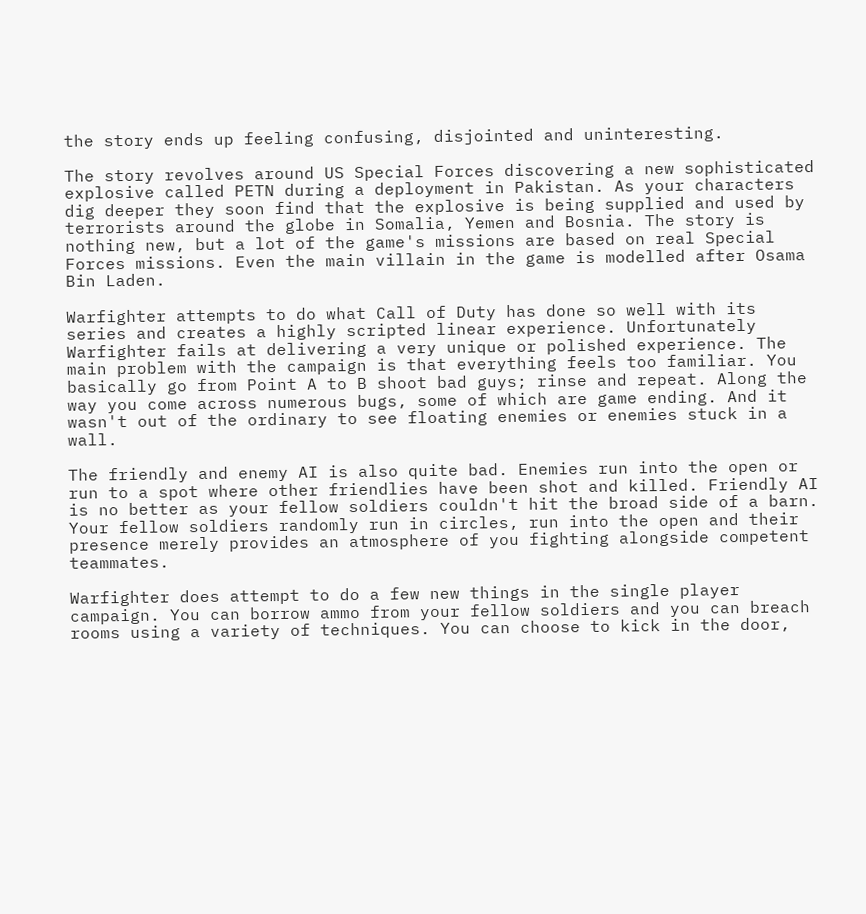the story ends up feeling confusing, disjointed and uninteresting.

The story revolves around US Special Forces discovering a new sophisticated explosive called PETN during a deployment in Pakistan. As your characters dig deeper they soon find that the explosive is being supplied and used by terrorists around the globe in Somalia, Yemen and Bosnia. The story is nothing new, but a lot of the game's missions are based on real Special Forces missions. Even the main villain in the game is modelled after Osama Bin Laden.

Warfighter attempts to do what Call of Duty has done so well with its series and creates a highly scripted linear experience. Unfortunately Warfighter fails at delivering a very unique or polished experience. The main problem with the campaign is that everything feels too familiar. You basically go from Point A to B shoot bad guys; rinse and repeat. Along the way you come across numerous bugs, some of which are game ending. And it wasn't out of the ordinary to see floating enemies or enemies stuck in a wall.

The friendly and enemy AI is also quite bad. Enemies run into the open or run to a spot where other friendlies have been shot and killed. Friendly AI is no better as your fellow soldiers couldn't hit the broad side of a barn. Your fellow soldiers randomly run in circles, run into the open and their presence merely provides an atmosphere of you fighting alongside competent teammates.

Warfighter does attempt to do a few new things in the single player campaign. You can borrow ammo from your fellow soldiers and you can breach rooms using a variety of techniques. You can choose to kick in the door,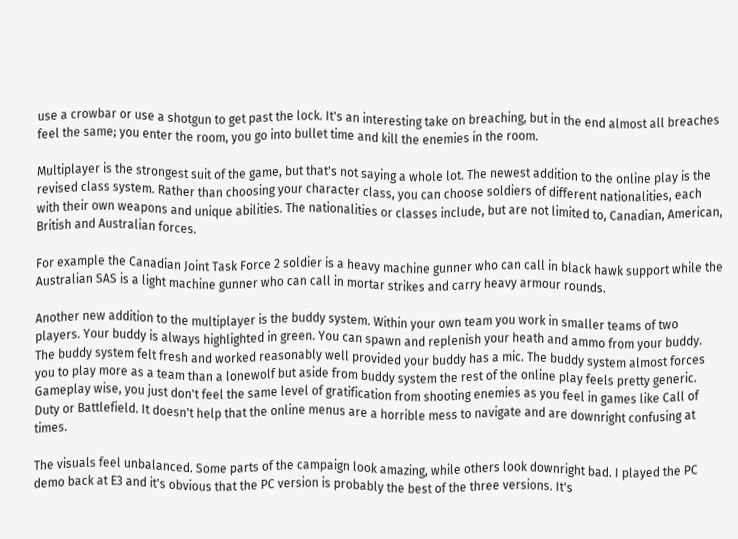use a crowbar or use a shotgun to get past the lock. It's an interesting take on breaching, but in the end almost all breaches feel the same; you enter the room, you go into bullet time and kill the enemies in the room.

Multiplayer is the strongest suit of the game, but that's not saying a whole lot. The newest addition to the online play is the revised class system. Rather than choosing your character class, you can choose soldiers of different nationalities, each with their own weapons and unique abilities. The nationalities or classes include, but are not limited to, Canadian, American, British and Australian forces.

For example the Canadian Joint Task Force 2 soldier is a heavy machine gunner who can call in black hawk support while the Australian SAS is a light machine gunner who can call in mortar strikes and carry heavy armour rounds.

Another new addition to the multiplayer is the buddy system. Within your own team you work in smaller teams of two players. Your buddy is always highlighted in green. You can spawn and replenish your heath and ammo from your buddy. The buddy system felt fresh and worked reasonably well provided your buddy has a mic. The buddy system almost forces you to play more as a team than a lonewolf but aside from buddy system the rest of the online play feels pretty generic. Gameplay wise, you just don't feel the same level of gratification from shooting enemies as you feel in games like Call of Duty or Battlefield. It doesn't help that the online menus are a horrible mess to navigate and are downright confusing at times.

The visuals feel unbalanced. Some parts of the campaign look amazing, while others look downright bad. I played the PC demo back at E3 and it's obvious that the PC version is probably the best of the three versions. It's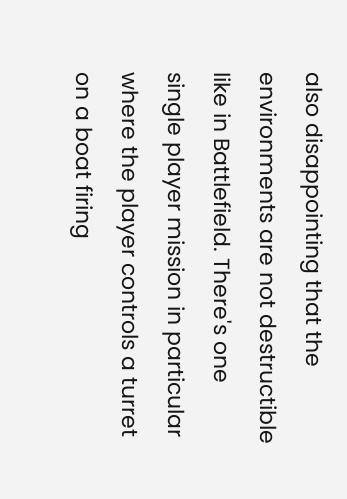also disappointing that the environments are not destructible like in Battlefield. There's one single player mission in particular where the player controls a turret on a boat firing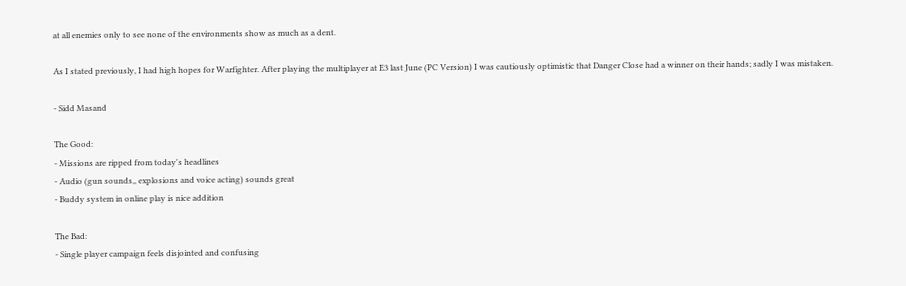at all enemies only to see none of the environments show as much as a dent.

As I stated previously, I had high hopes for Warfighter. After playing the multiplayer at E3 last June (PC Version) I was cautiously optimistic that Danger Close had a winner on their hands; sadly I was mistaken.

- Sidd Masand

The Good:
- Missions are ripped from today's headlines
- Audio (gun sounds,, explosions and voice acting) sounds great
- Buddy system in online play is nice addition

The Bad:
- Single player campaign feels disjointed and confusing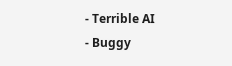- Terrible AI
- Buggy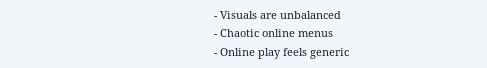- Visuals are unbalanced
- Chaotic online menus
- Online play feels generic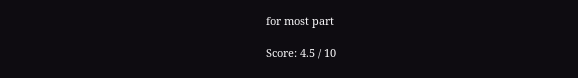for most part

Score: 4.5 / 10